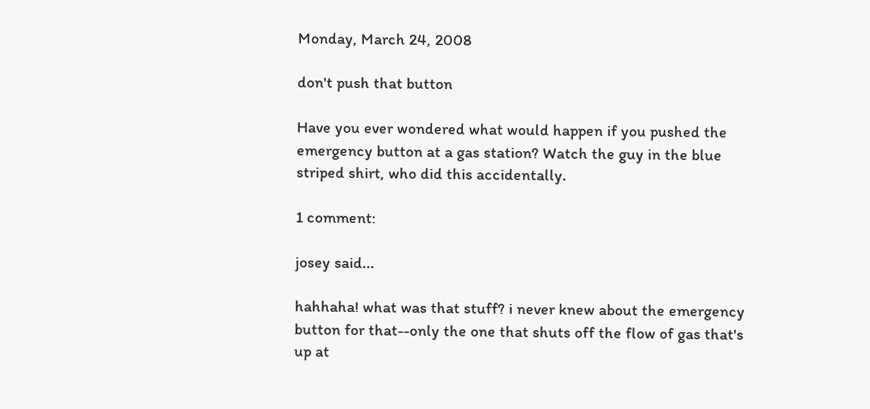Monday, March 24, 2008

don't push that button

Have you ever wondered what would happen if you pushed the emergency button at a gas station? Watch the guy in the blue striped shirt, who did this accidentally.

1 comment:

josey said...

hahhaha! what was that stuff? i never knew about the emergency button for that--only the one that shuts off the flow of gas that's up at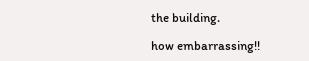the building.

how embarrassing!!